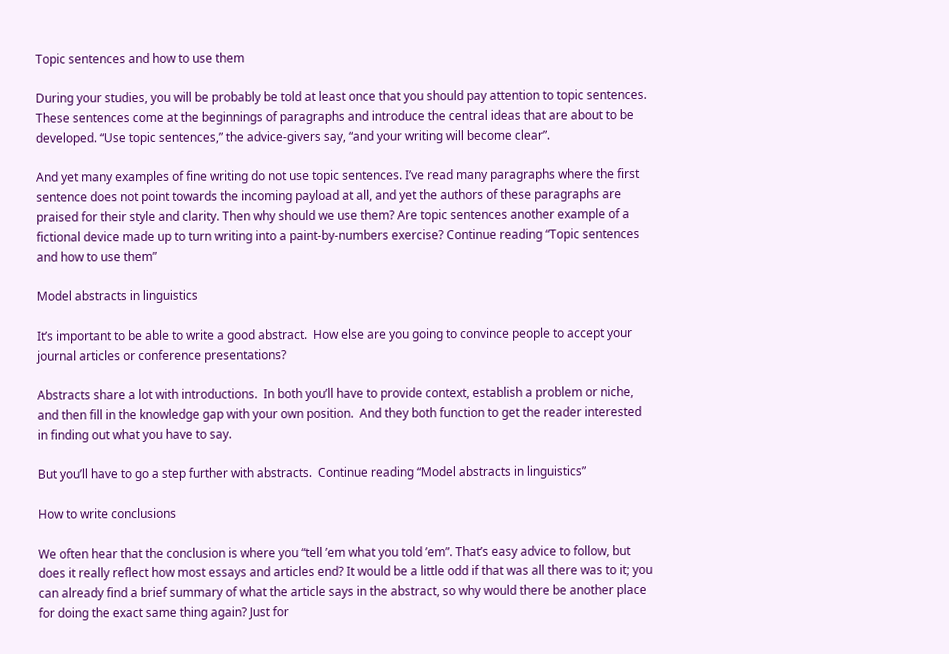Topic sentences and how to use them

During your studies, you will be probably be told at least once that you should pay attention to topic sentences. These sentences come at the beginnings of paragraphs and introduce the central ideas that are about to be developed. “Use topic sentences,” the advice-givers say, “and your writing will become clear”.

And yet many examples of fine writing do not use topic sentences. I’ve read many paragraphs where the first sentence does not point towards the incoming payload at all, and yet the authors of these paragraphs are praised for their style and clarity. Then why should we use them? Are topic sentences another example of a fictional device made up to turn writing into a paint-by-numbers exercise? Continue reading “Topic sentences and how to use them”

Model abstracts in linguistics

It’s important to be able to write a good abstract.  How else are you going to convince people to accept your journal articles or conference presentations?

Abstracts share a lot with introductions.  In both you’ll have to provide context, establish a problem or niche, and then fill in the knowledge gap with your own position.  And they both function to get the reader interested in finding out what you have to say.

But you’ll have to go a step further with abstracts.  Continue reading “Model abstracts in linguistics”

How to write conclusions

We often hear that the conclusion is where you “tell ’em what you told ’em”. That’s easy advice to follow, but does it really reflect how most essays and articles end? It would be a little odd if that was all there was to it; you can already find a brief summary of what the article says in the abstract, so why would there be another place for doing the exact same thing again? Just for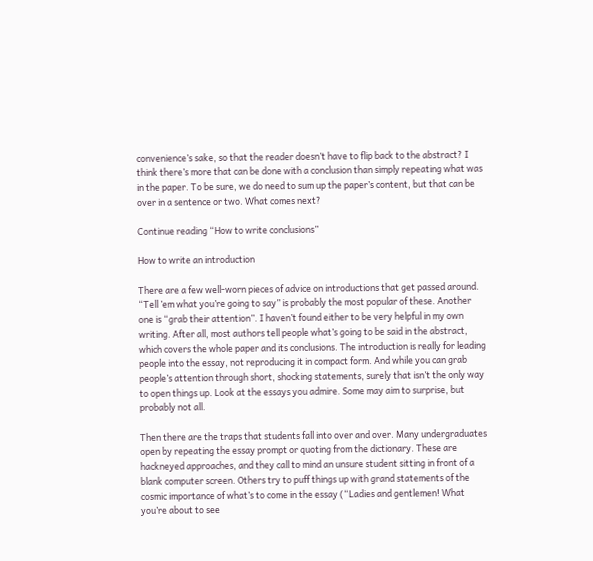convenience’s sake, so that the reader doesn’t have to flip back to the abstract? I think there’s more that can be done with a conclusion than simply repeating what was in the paper. To be sure, we do need to sum up the paper’s content, but that can be over in a sentence or two. What comes next?

Continue reading “How to write conclusions”

How to write an introduction

There are a few well-worn pieces of advice on introductions that get passed around. “Tell ’em what you’re going to say” is probably the most popular of these. Another one is “grab their attention”. I haven’t found either to be very helpful in my own writing. After all, most authors tell people what’s going to be said in the abstract, which covers the whole paper and its conclusions. The introduction is really for leading people into the essay, not reproducing it in compact form. And while you can grab people’s attention through short, shocking statements, surely that isn’t the only way to open things up. Look at the essays you admire. Some may aim to surprise, but probably not all.

Then there are the traps that students fall into over and over. Many undergraduates open by repeating the essay prompt or quoting from the dictionary. These are hackneyed approaches, and they call to mind an unsure student sitting in front of a blank computer screen. Others try to puff things up with grand statements of the cosmic importance of what’s to come in the essay (“Ladies and gentlemen! What you’re about to see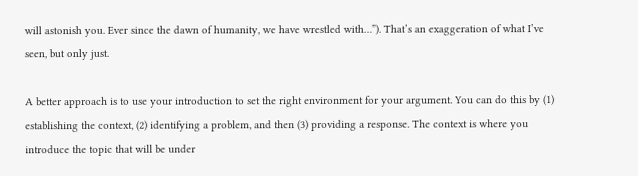will astonish you. Ever since the dawn of humanity, we have wrestled with…”). That’s an exaggeration of what I’ve seen, but only just.

A better approach is to use your introduction to set the right environment for your argument. You can do this by (1) establishing the context, (2) identifying a problem, and then (3) providing a response. The context is where you introduce the topic that will be under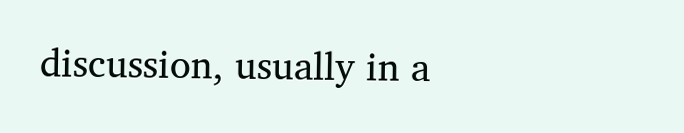discussion, usually in a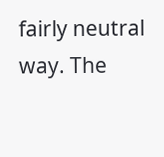fairly neutral way. The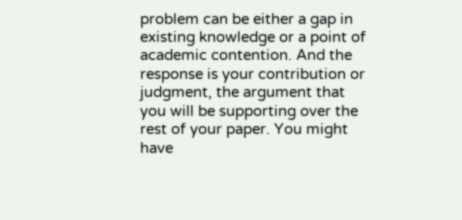problem can be either a gap in existing knowledge or a point of academic contention. And the response is your contribution or judgment, the argument that you will be supporting over the rest of your paper. You might have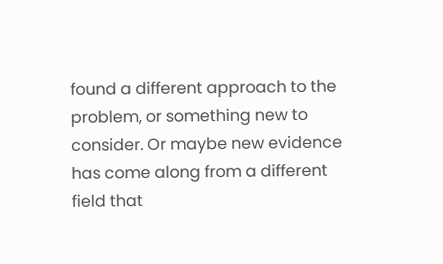found a different approach to the problem, or something new to consider. Or maybe new evidence has come along from a different field that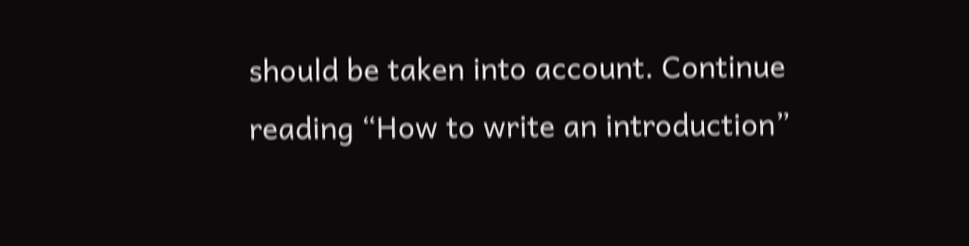should be taken into account. Continue reading “How to write an introduction”